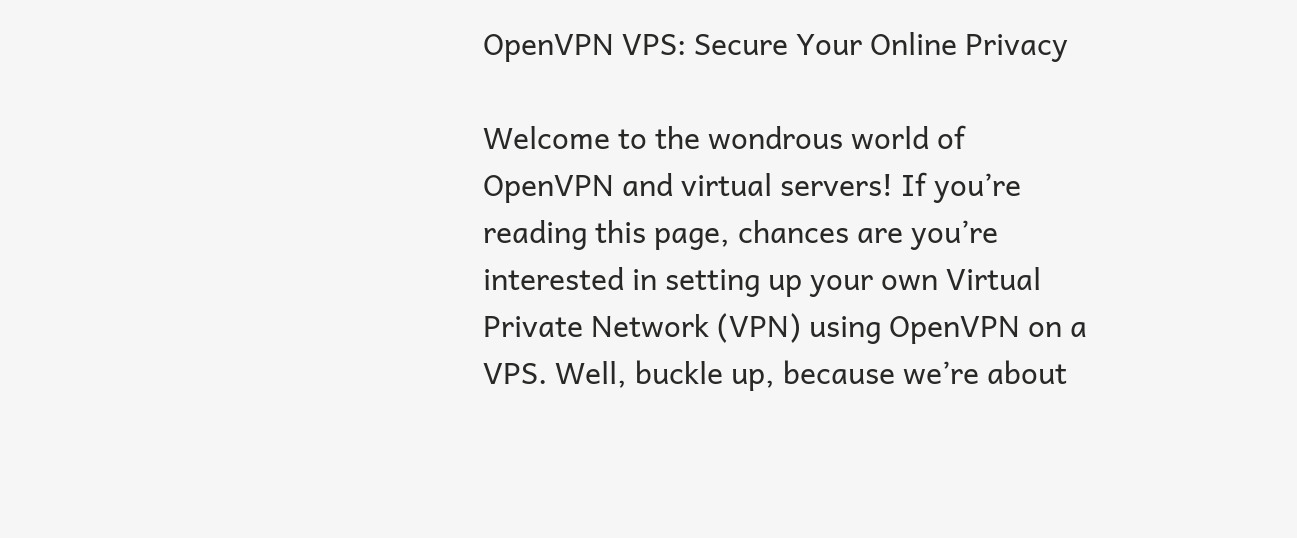OpenVPN VPS: Secure Your Online Privacy

Welcome to the wondrous world of OpenVPN and virtual servers! If you’re reading this page, chances are you’re interested in setting up your own Virtual Private Network (VPN) using OpenVPN on a VPS. Well, buckle up, because we’re about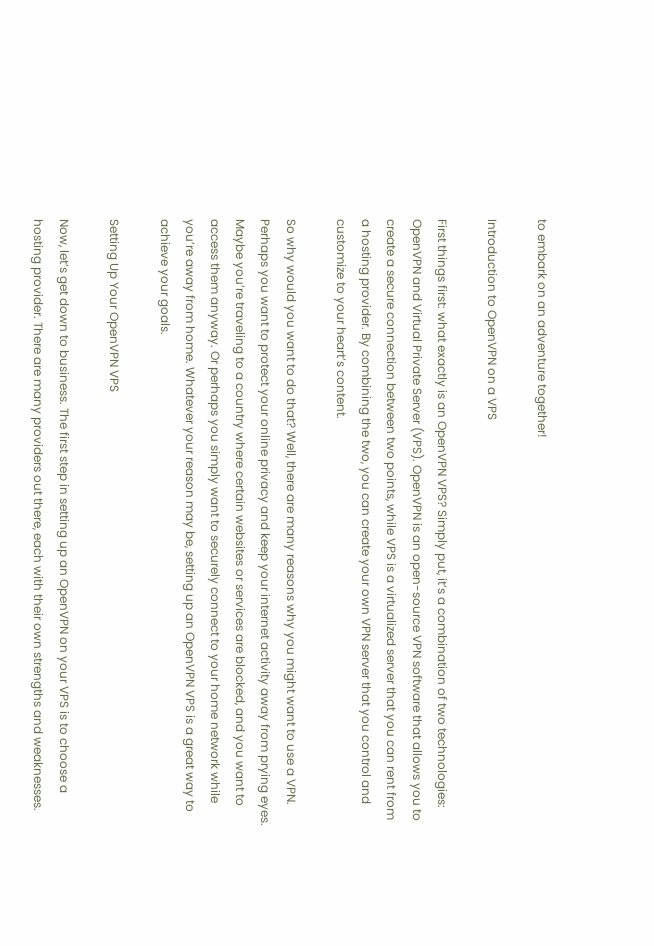to embark on an adventure together!

Introduction to OpenVPN on a VPS

First things first: what exactly is an OpenVPN VPS? Simply put, it’s a combination of two technologies: OpenVPN and Virtual Private Server (VPS). OpenVPN is an open-source VPN software that allows you to create a secure connection between two points, while VPS is a virtualized server that you can rent from a hosting provider. By combining the two, you can create your own VPN server that you control and customize to your heart’s content.

So why would you want to do that? Well, there are many reasons why you might want to use a VPN. Perhaps you want to protect your online privacy and keep your internet activity away from prying eyes. Maybe you’re traveling to a country where certain websites or services are blocked, and you want to access them anyway. Or perhaps you simply want to securely connect to your home network while you’re away from home. Whatever your reason may be, setting up an OpenVPN VPS is a great way to achieve your goals.

Setting Up Your OpenVPN VPS

Now, let’s get down to business. The first step in setting up an OpenVPN on your VPS is to choose a hosting provider. There are many providers out there, each with their own strengths and weaknesses.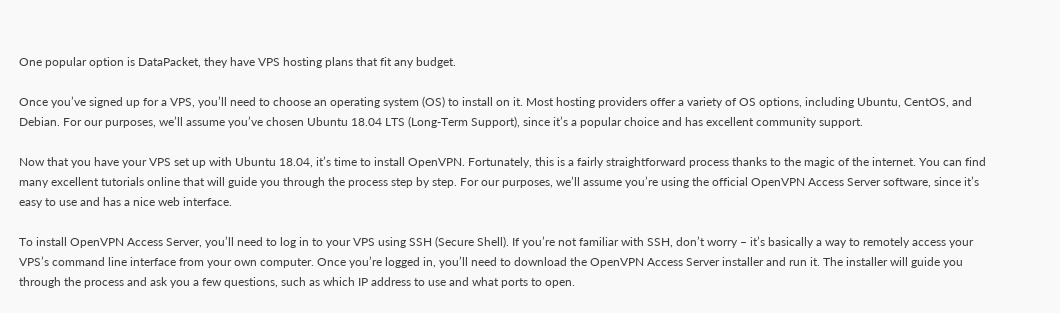One popular option is DataPacket, they have VPS hosting plans that fit any budget.

Once you’ve signed up for a VPS, you’ll need to choose an operating system (OS) to install on it. Most hosting providers offer a variety of OS options, including Ubuntu, CentOS, and Debian. For our purposes, we’ll assume you’ve chosen Ubuntu 18.04 LTS (Long-Term Support), since it’s a popular choice and has excellent community support.

Now that you have your VPS set up with Ubuntu 18.04, it’s time to install OpenVPN. Fortunately, this is a fairly straightforward process thanks to the magic of the internet. You can find many excellent tutorials online that will guide you through the process step by step. For our purposes, we’ll assume you’re using the official OpenVPN Access Server software, since it’s easy to use and has a nice web interface.

To install OpenVPN Access Server, you’ll need to log in to your VPS using SSH (Secure Shell). If you’re not familiar with SSH, don’t worry – it’s basically a way to remotely access your VPS’s command line interface from your own computer. Once you’re logged in, you’ll need to download the OpenVPN Access Server installer and run it. The installer will guide you through the process and ask you a few questions, such as which IP address to use and what ports to open.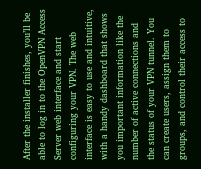After the installer finishes, you’ll be able to log in to the OpenVPN Access Server web interface and start configuring your VPN. The web interface is easy to use and intuitive, with a handy dashboard that shows you important information like the number of active connections and the status of your VPN tunnel. You can create users, assign them to groups, and control their access to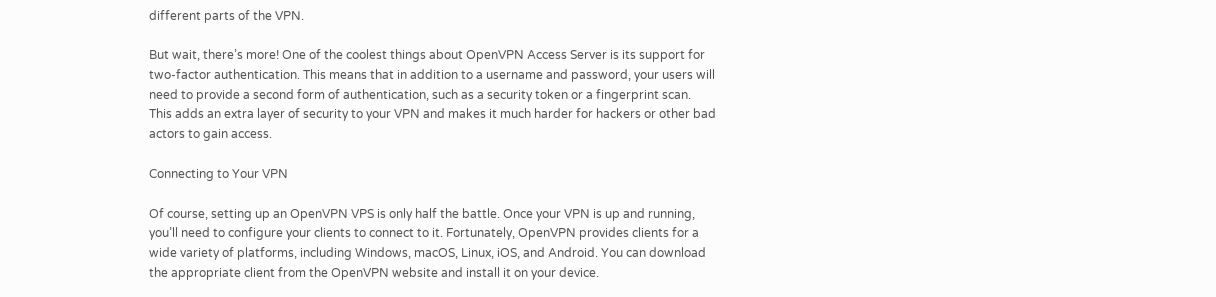different parts of the VPN.

But wait, there’s more! One of the coolest things about OpenVPN Access Server is its support for two-factor authentication. This means that in addition to a username and password, your users will need to provide a second form of authentication, such as a security token or a fingerprint scan. This adds an extra layer of security to your VPN and makes it much harder for hackers or other bad actors to gain access.

Connecting to Your VPN

Of course, setting up an OpenVPN VPS is only half the battle. Once your VPN is up and running, you’ll need to configure your clients to connect to it. Fortunately, OpenVPN provides clients for a wide variety of platforms, including Windows, macOS, Linux, iOS, and Android. You can download the appropriate client from the OpenVPN website and install it on your device.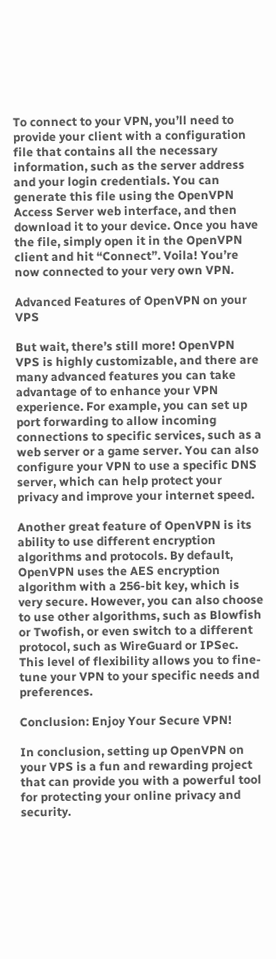To connect to your VPN, you’ll need to provide your client with a configuration file that contains all the necessary information, such as the server address and your login credentials. You can generate this file using the OpenVPN Access Server web interface, and then download it to your device. Once you have the file, simply open it in the OpenVPN client and hit “Connect”. Voila! You’re now connected to your very own VPN.

Advanced Features of OpenVPN on your VPS

But wait, there’s still more! OpenVPN VPS is highly customizable, and there are many advanced features you can take advantage of to enhance your VPN experience. For example, you can set up port forwarding to allow incoming connections to specific services, such as a web server or a game server. You can also configure your VPN to use a specific DNS server, which can help protect your privacy and improve your internet speed.

Another great feature of OpenVPN is its ability to use different encryption algorithms and protocols. By default, OpenVPN uses the AES encryption algorithm with a 256-bit key, which is very secure. However, you can also choose to use other algorithms, such as Blowfish or Twofish, or even switch to a different protocol, such as WireGuard or IPSec. This level of flexibility allows you to fine-tune your VPN to your specific needs and preferences.

Conclusion: Enjoy Your Secure VPN!

In conclusion, setting up OpenVPN on your VPS is a fun and rewarding project that can provide you with a powerful tool for protecting your online privacy and security.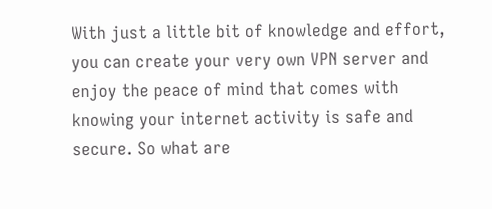With just a little bit of knowledge and effort, you can create your very own VPN server and enjoy the peace of mind that comes with knowing your internet activity is safe and secure. So what are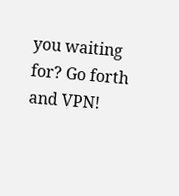you waiting for? Go forth and VPN!